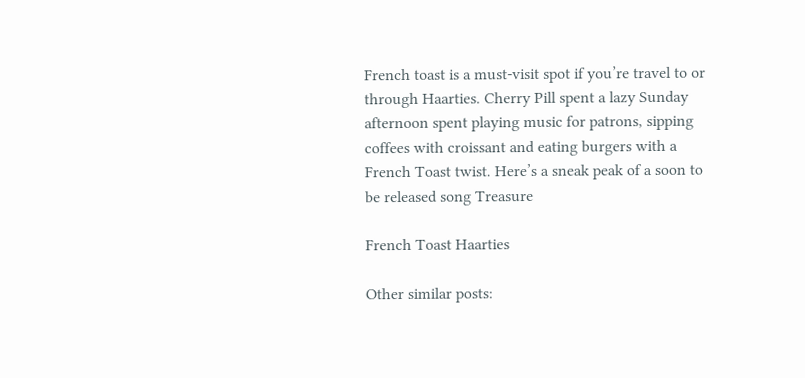French toast is a must-visit spot if you’re travel to or through Haarties. Cherry Pill spent a lazy Sunday afternoon spent playing music for patrons, sipping coffees with croissant and eating burgers with a French Toast twist. Here’s a sneak peak of a soon to be released song Treasure

French Toast Haarties

Other similar posts: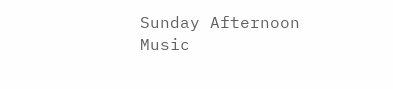Sunday Afternoon Music